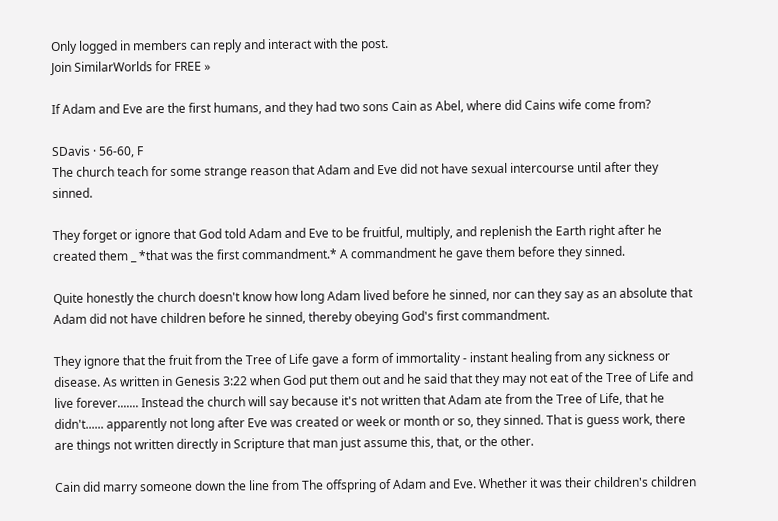Only logged in members can reply and interact with the post.
Join SimilarWorlds for FREE »

If Adam and Eve are the first humans, and they had two sons Cain as Abel, where did Cains wife come from?

SDavis · 56-60, F
The church teach for some strange reason that Adam and Eve did not have sexual intercourse until after they sinned.

They forget or ignore that God told Adam and Eve to be fruitful, multiply, and replenish the Earth right after he created them _ *that was the first commandment.* A commandment he gave them before they sinned.

Quite honestly the church doesn't know how long Adam lived before he sinned, nor can they say as an absolute that Adam did not have children before he sinned, thereby obeying God's first commandment.

They ignore that the fruit from the Tree of Life gave a form of immortality - instant healing from any sickness or disease. As written in Genesis 3:22 when God put them out and he said that they may not eat of the Tree of Life and live forever....... Instead the church will say because it's not written that Adam ate from the Tree of Life, that he didn't...... apparently not long after Eve was created or week or month or so, they sinned. That is guess work, there are things not written directly in Scripture that man just assume this, that, or the other.

Cain did marry someone down the line from The offspring of Adam and Eve. Whether it was their children's children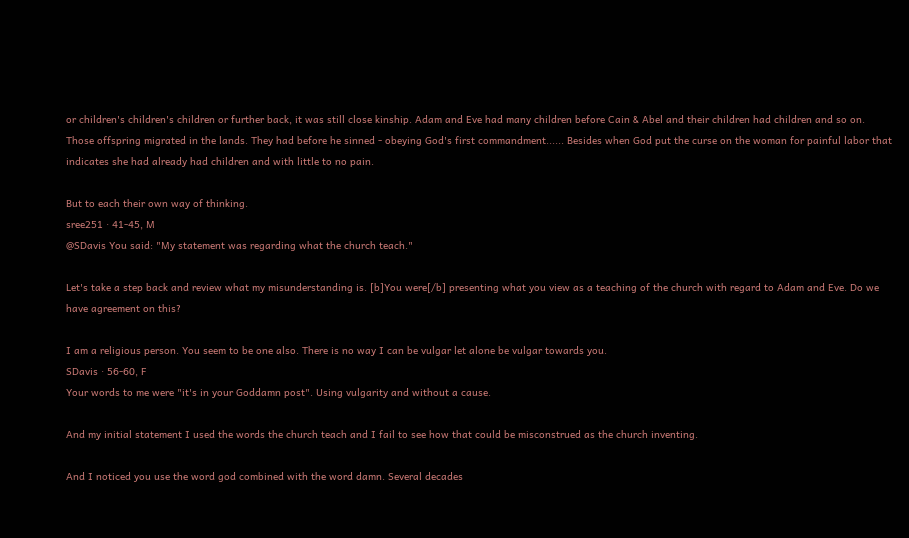or children's children's children or further back, it was still close kinship. Adam and Eve had many children before Cain & Abel and their children had children and so on. Those offspring migrated in the lands. They had before he sinned - obeying God's first commandment...... Besides when God put the curse on the woman for painful labor that indicates she had already had children and with little to no pain.

But to each their own way of thinking.
sree251 · 41-45, M
@SDavis You said: "My statement was regarding what the church teach."

Let's take a step back and review what my misunderstanding is. [b]You were[/b] presenting what you view as a teaching of the church with regard to Adam and Eve. Do we have agreement on this?

I am a religious person. You seem to be one also. There is no way I can be vulgar let alone be vulgar towards you.
SDavis · 56-60, F
Your words to me were "it's in your Goddamn post". Using vulgarity and without a cause.

And my initial statement I used the words the church teach and I fail to see how that could be misconstrued as the church inventing.

And I noticed you use the word god combined with the word damn. Several decades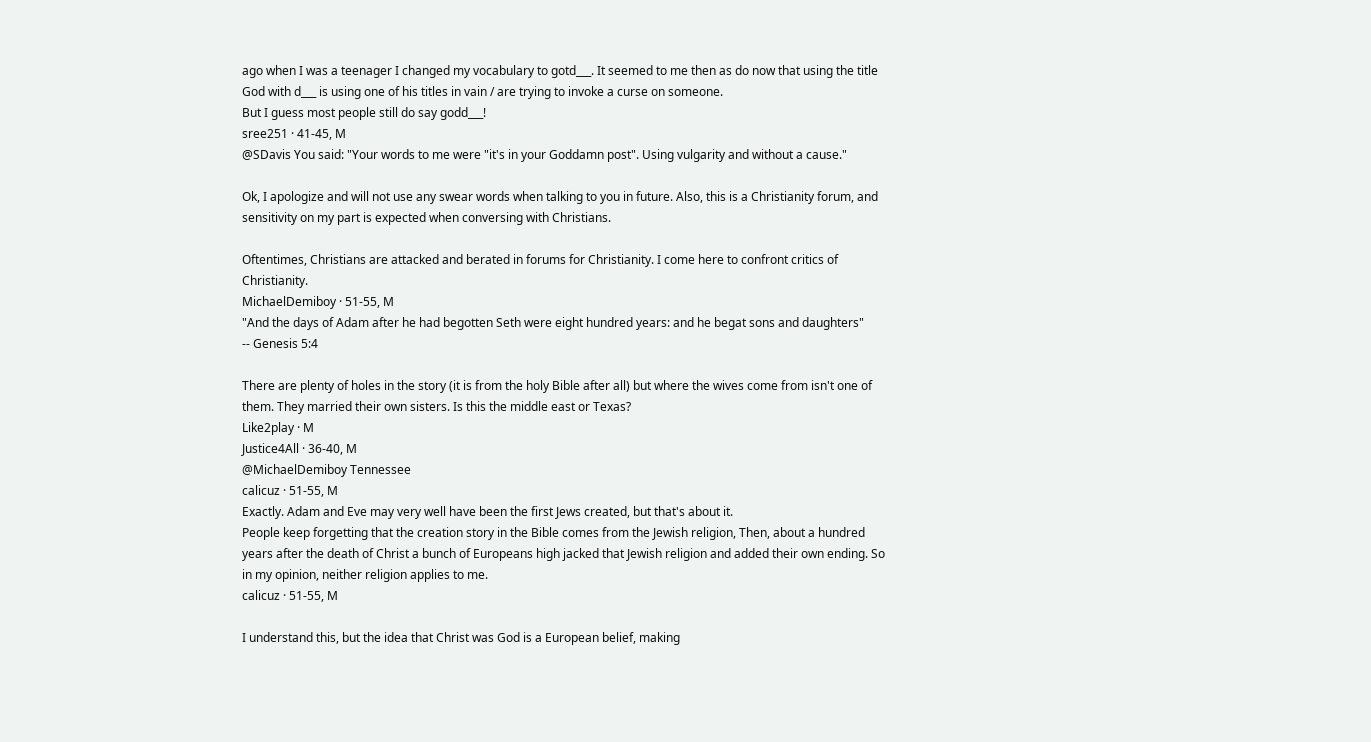ago when I was a teenager I changed my vocabulary to gotd___. It seemed to me then as do now that using the title God with d___ is using one of his titles in vain / are trying to invoke a curse on someone.
But I guess most people still do say godd___!
sree251 · 41-45, M
@SDavis You said: "Your words to me were "it's in your Goddamn post". Using vulgarity and without a cause."

Ok, I apologize and will not use any swear words when talking to you in future. Also, this is a Christianity forum, and sensitivity on my part is expected when conversing with Christians.

Oftentimes, Christians are attacked and berated in forums for Christianity. I come here to confront critics of Christianity.
MichaelDemiboy · 51-55, M
"And the days of Adam after he had begotten Seth were eight hundred years: and he begat sons and daughters"
-- Genesis 5:4

There are plenty of holes in the story (it is from the holy Bible after all) but where the wives come from isn't one of them. They married their own sisters. Is this the middle east or Texas?
Like2play · M
Justice4All · 36-40, M
@MichaelDemiboy Tennessee
calicuz · 51-55, M
Exactly. Adam and Eve may very well have been the first Jews created, but that's about it.
People keep forgetting that the creation story in the Bible comes from the Jewish religion, Then, about a hundred years after the death of Christ a bunch of Europeans high jacked that Jewish religion and added their own ending. So in my opinion, neither religion applies to me.
calicuz · 51-55, M

I understand this, but the idea that Christ was God is a European belief, making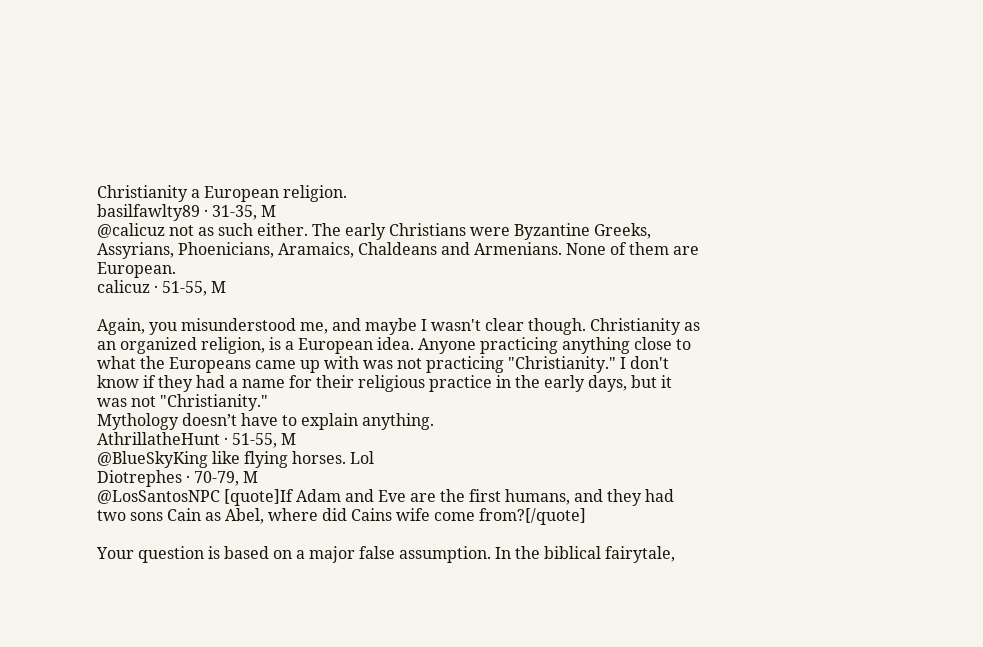Christianity a European religion.
basilfawlty89 · 31-35, M
@calicuz not as such either. The early Christians were Byzantine Greeks, Assyrians, Phoenicians, Aramaics, Chaldeans and Armenians. None of them are European.
calicuz · 51-55, M

Again, you misunderstood me, and maybe I wasn't clear though. Christianity as an organized religion, is a European idea. Anyone practicing anything close to what the Europeans came up with was not practicing "Christianity." I don't know if they had a name for their religious practice in the early days, but it was not "Christianity."
Mythology doesn’t have to explain anything.
AthrillatheHunt · 51-55, M
@BlueSkyKing like flying horses. Lol
Diotrephes · 70-79, M
@LosSantosNPC [quote]If Adam and Eve are the first humans, and they had two sons Cain as Abel, where did Cains wife come from?[/quote]

Your question is based on a major false assumption. In the biblical fairytale,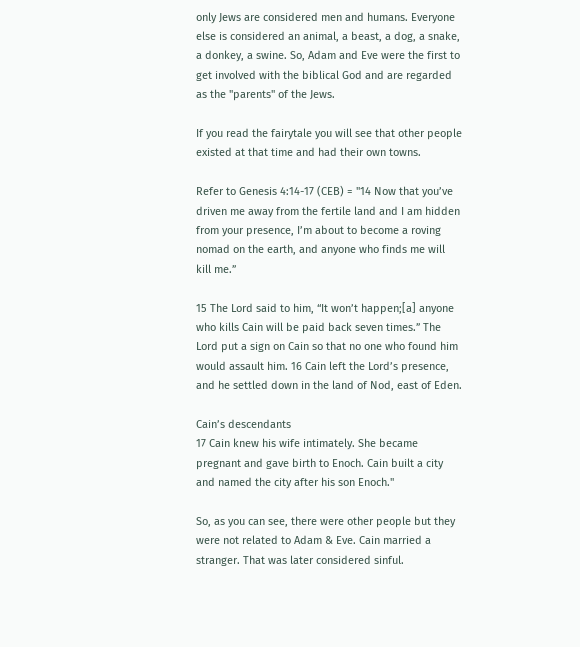only Jews are considered men and humans. Everyone else is considered an animal, a beast, a dog, a snake, a donkey, a swine. So, Adam and Eve were the first to get involved with the biblical God and are regarded as the "parents" of the Jews.

If you read the fairytale you will see that other people existed at that time and had their own towns.

Refer to Genesis 4:14-17 (CEB) = "14 Now that you’ve driven me away from the fertile land and I am hidden from your presence, I’m about to become a roving nomad on the earth, and anyone who finds me will kill me.”

15 The Lord said to him, “It won’t happen;[a] anyone who kills Cain will be paid back seven times.” The Lord put a sign on Cain so that no one who found him would assault him. 16 Cain left the Lord’s presence, and he settled down in the land of Nod, east of Eden.

Cain’s descendants
17 Cain knew his wife intimately. She became pregnant and gave birth to Enoch. Cain built a city and named the city after his son Enoch."

So, as you can see, there were other people but they were not related to Adam & Eve. Cain married a stranger. That was later considered sinful.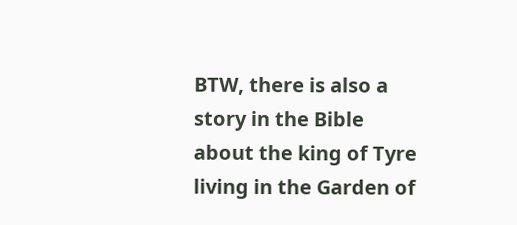BTW, there is also a story in the Bible about the king of Tyre living in the Garden of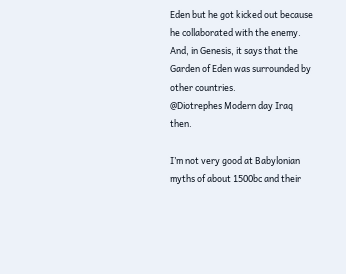Eden but he got kicked out because he collaborated with the enemy. And, in Genesis, it says that the Garden of Eden was surrounded by other countries.
@Diotrephes Modern day Iraq then.

I’m not very good at Babylonian myths of about 1500bc and their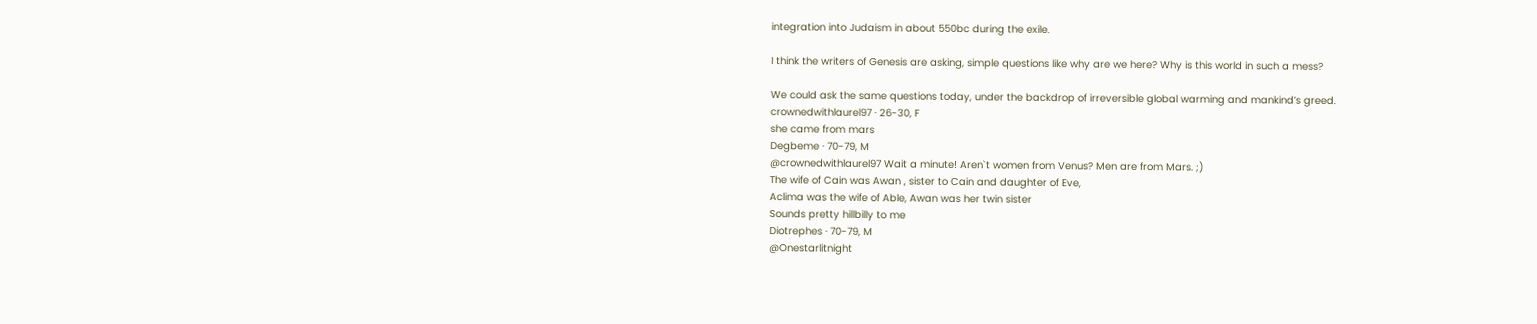integration into Judaism in about 550bc during the exile.

I think the writers of Genesis are asking, simple questions like why are we here? Why is this world in such a mess?

We could ask the same questions today, under the backdrop of irreversible global warming and mankind’s greed.
crownedwithlaurel97 · 26-30, F
she came from mars
Degbeme · 70-79, M
@crownedwithlaurel97 Wait a minute! Aren`t women from Venus? Men are from Mars. ;)
The wife of Cain was Awan , sister to Cain and daughter of Eve,
Aclima was the wife of Able, Awan was her twin sister
Sounds pretty hillbilly to me
Diotrephes · 70-79, M
@Onestarlitnight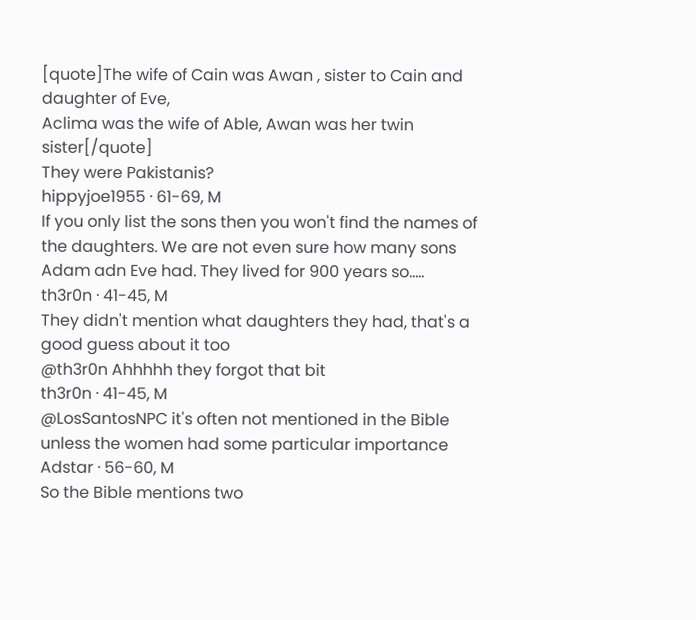[quote]The wife of Cain was Awan , sister to Cain and daughter of Eve,
Aclima was the wife of Able, Awan was her twin sister[/quote]
They were Pakistanis?
hippyjoe1955 · 61-69, M
If you only list the sons then you won't find the names of the daughters. We are not even sure how many sons Adam adn Eve had. They lived for 900 years so.....
th3r0n · 41-45, M
They didn't mention what daughters they had, that's a good guess about it too
@th3r0n Ahhhhh they forgot that bit
th3r0n · 41-45, M
@LosSantosNPC it's often not mentioned in the Bible unless the women had some particular importance
Adstar · 56-60, M
So the Bible mentions two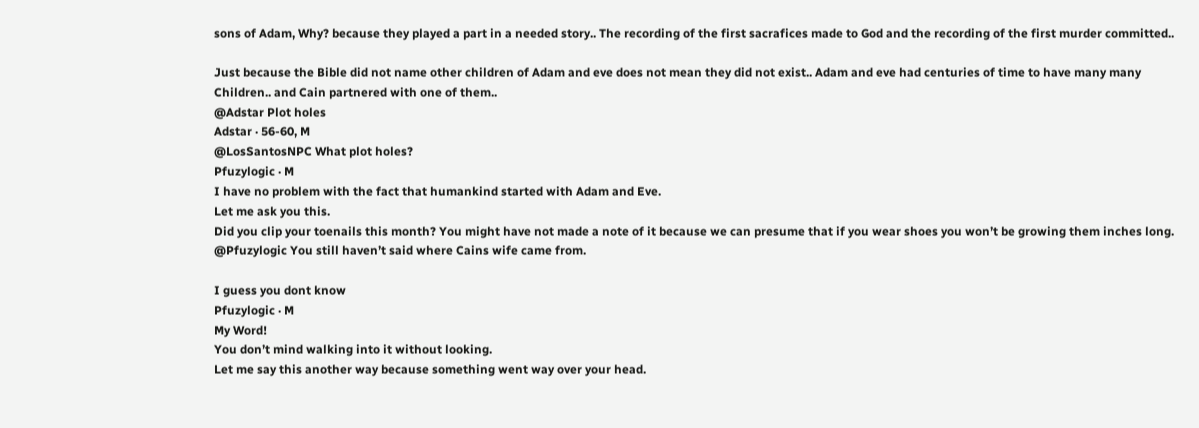sons of Adam, Why? because they played a part in a needed story.. The recording of the first sacrafices made to God and the recording of the first murder committed..

Just because the Bible did not name other children of Adam and eve does not mean they did not exist.. Adam and eve had centuries of time to have many many Children.. and Cain partnered with one of them..
@Adstar Plot holes
Adstar · 56-60, M
@LosSantosNPC What plot holes?
Pfuzylogic · M
I have no problem with the fact that humankind started with Adam and Eve.
Let me ask you this.
Did you clip your toenails this month? You might have not made a note of it because we can presume that if you wear shoes you won’t be growing them inches long.
@Pfuzylogic You still haven’t said where Cains wife came from.

I guess you dont know
Pfuzylogic · M
My Word!
You don’t mind walking into it without looking.
Let me say this another way because something went way over your head.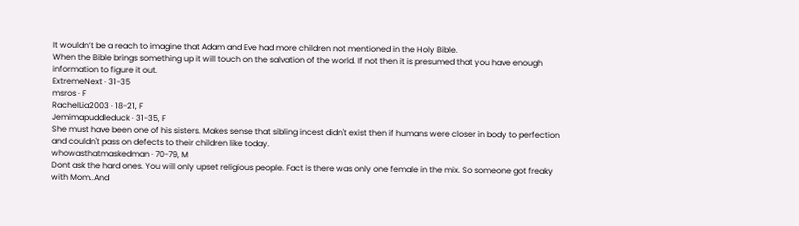It wouldn’t be a reach to imagine that Adam and Eve had more children not mentioned in the Holy Bible.
When the Bible brings something up it will touch on the salvation of the world. If not then it is presumed that you have enough information to figure it out.
ExtremeNext · 31-35
msros · F
RachelLia2003 · 18-21, F
Jemimapuddleduck · 31-35, F
She must have been one of his sisters. Makes sense that sibling incest didn't exist then if humans were closer in body to perfection and couldn't pass on defects to their children like today.
whowasthatmaskedman · 70-79, M
Dont ask the hard ones. You will only upset religious people. Fact is there was only one female in the mix. So someone got freaky with Mom..And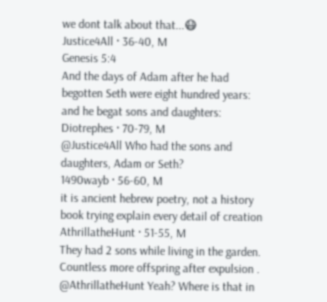we dont talk about that...😷
Justice4All · 36-40, M
Genesis 5:4
And the days of Adam after he had begotten Seth were eight hundred years: and he begat sons and daughters:
Diotrephes · 70-79, M
@Justice4All Who had the sons and daughters, Adam or Seth?
1490wayb · 56-60, M
it is ancient hebrew poetry, not a history book trying explain every detail of creation
AthrillatheHunt · 51-55, M
They had 2 sons while living in the garden. Countless more offspring after expulsion .
@AthrillatheHunt Yeah? Where is that in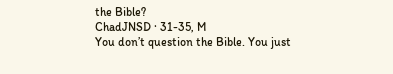the Bible?
ChadJNSD · 31-35, M
You don’t question the Bible. You just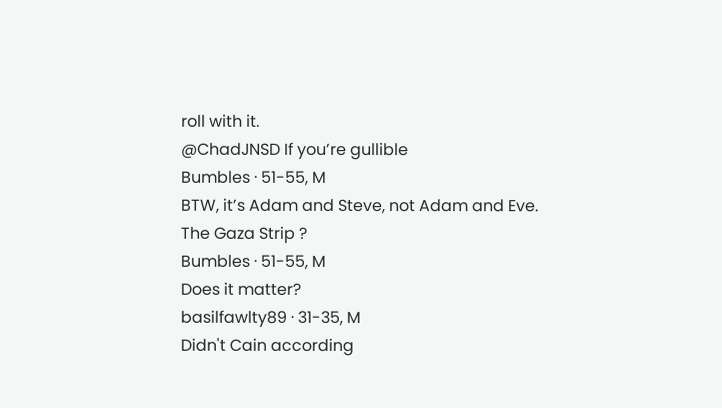roll with it.
@ChadJNSD If you’re gullible
Bumbles · 51-55, M
BTW, it’s Adam and Steve, not Adam and Eve.
The Gaza Strip ?
Bumbles · 51-55, M
Does it matter?
basilfawlty89 · 31-35, M
Didn't Cain according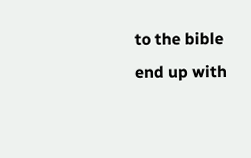to the bible end up with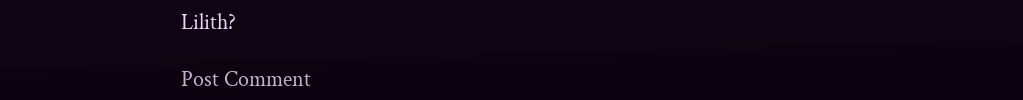Lilith?

Post Comment